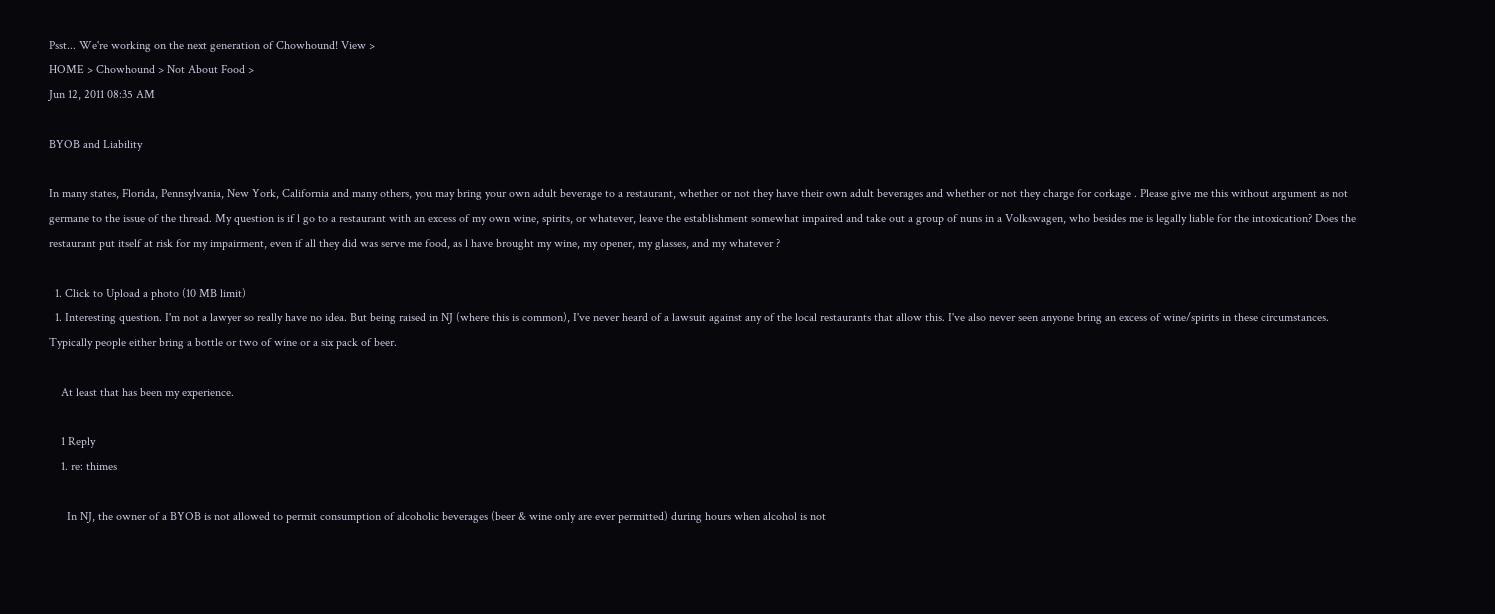Psst... We're working on the next generation of Chowhound! View >
HOME > Chowhound > Not About Food >
Jun 12, 2011 08:35 AM

BYOB and Liability

In many states, Florida, Pennsylvania, New York, California and many others, you may bring your own adult beverage to a restaurant, whether or not they have their own adult beverages and whether or not they charge for corkage . Please give me this without argument as not germane to the issue of the thread. My question is if l go to a restaurant with an excess of my own wine, spirits, or whatever, leave the establishment somewhat impaired and take out a group of nuns in a Volkswagen, who besides me is legally liable for the intoxication? Does the restaurant put itself at risk for my impairment, even if all they did was serve me food, as l have brought my wine, my opener, my glasses, and my whatever ?

  1. Click to Upload a photo (10 MB limit)
  1. Interesting question. I'm not a lawyer so really have no idea. But being raised in NJ (where this is common), I've never heard of a lawsuit against any of the local restaurants that allow this. I've also never seen anyone bring an excess of wine/spirits in these circumstances. Typically people either bring a bottle or two of wine or a six pack of beer.

    At least that has been my experience.

    1 Reply
    1. re: thimes

      In NJ, the owner of a BYOB is not allowed to permit consumption of alcoholic beverages (beer & wine only are ever permitted) during hours when alcohol is not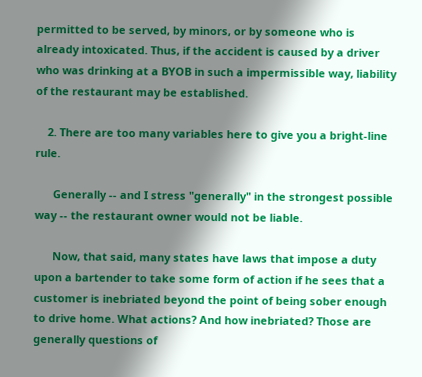permitted to be served, by minors, or by someone who is already intoxicated. Thus, if the accident is caused by a driver who was drinking at a BYOB in such a impermissible way, liability of the restaurant may be established.

    2. There are too many variables here to give you a bright-line rule.

      Generally -- and I stress "generally" in the strongest possible way -- the restaurant owner would not be liable.

      Now, that said, many states have laws that impose a duty upon a bartender to take some form of action if he sees that a customer is inebriated beyond the point of being sober enough to drive home. What actions? And how inebriated? Those are generally questions of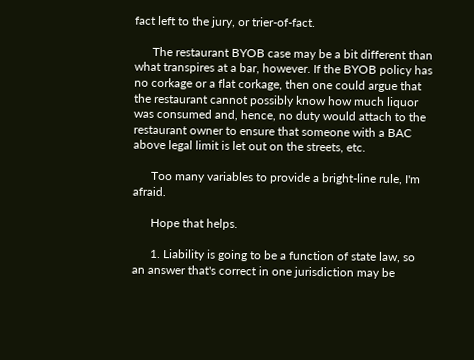fact left to the jury, or trier-of-fact.

      The restaurant BYOB case may be a bit different than what transpires at a bar, however. If the BYOB policy has no corkage or a flat corkage, then one could argue that the restaurant cannot possibly know how much liquor was consumed and, hence, no duty would attach to the restaurant owner to ensure that someone with a BAC above legal limit is let out on the streets, etc.

      Too many variables to provide a bright-line rule, I'm afraid.

      Hope that helps.

      1. Liability is going to be a function of state law, so an answer that's correct in one jurisdiction may be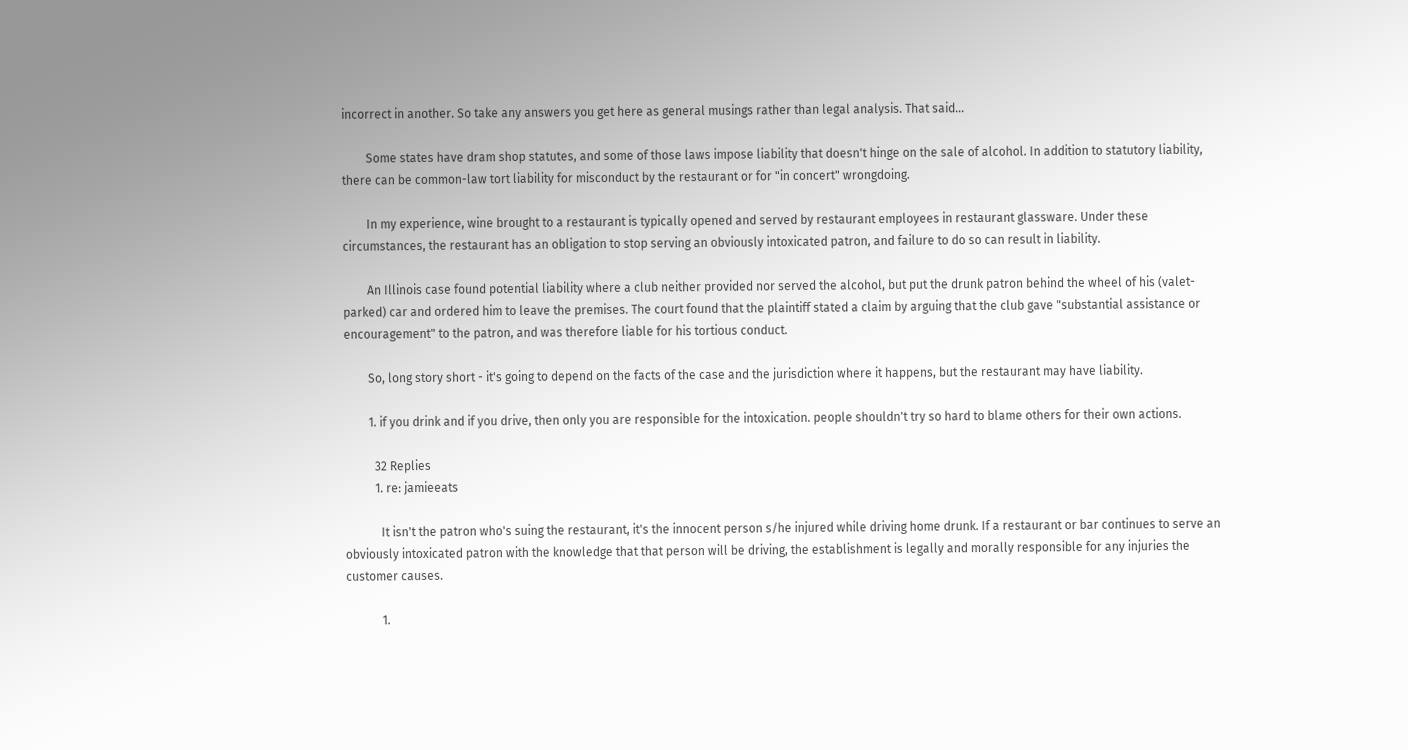incorrect in another. So take any answers you get here as general musings rather than legal analysis. That said...

        Some states have dram shop statutes, and some of those laws impose liability that doesn't hinge on the sale of alcohol. In addition to statutory liability, there can be common-law tort liability for misconduct by the restaurant or for "in concert" wrongdoing.

        In my experience, wine brought to a restaurant is typically opened and served by restaurant employees in restaurant glassware. Under these circumstances, the restaurant has an obligation to stop serving an obviously intoxicated patron, and failure to do so can result in liability.

        An Illinois case found potential liability where a club neither provided nor served the alcohol, but put the drunk patron behind the wheel of his (valet-parked) car and ordered him to leave the premises. The court found that the plaintiff stated a claim by arguing that the club gave "substantial assistance or encouragement" to the patron, and was therefore liable for his tortious conduct.

        So, long story short - it's going to depend on the facts of the case and the jurisdiction where it happens, but the restaurant may have liability.

        1. if you drink and if you drive, then only you are responsible for the intoxication. people shouldn't try so hard to blame others for their own actions.

          32 Replies
          1. re: jamieeats

            It isn't the patron who's suing the restaurant, it's the innocent person s/he injured while driving home drunk. If a restaurant or bar continues to serve an obviously intoxicated patron with the knowledge that that person will be driving, the establishment is legally and morally responsible for any injuries the customer causes.

            1.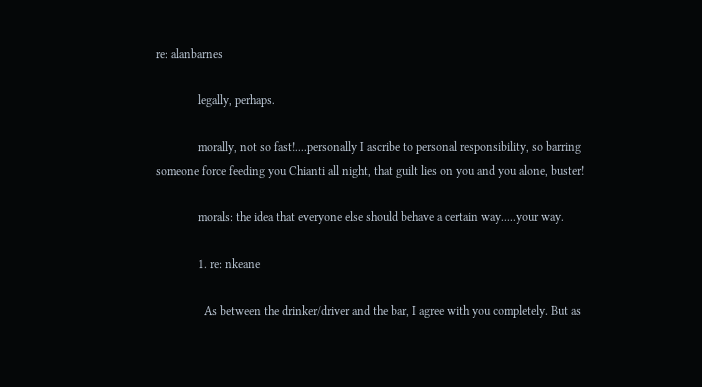re: alanbarnes

              legally, perhaps.

              morally, not so fast!....personally I ascribe to personal responsibility, so barring someone force feeding you Chianti all night, that guilt lies on you and you alone, buster!

              morals: the idea that everyone else should behave a certain way.....your way.

              1. re: nkeane

                As between the drinker/driver and the bar, I agree with you completely. But as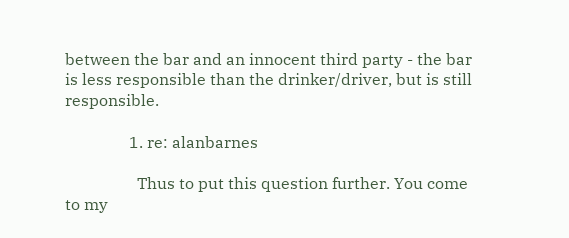between the bar and an innocent third party - the bar is less responsible than the drinker/driver, but is still responsible.

                1. re: alanbarnes

                  Thus to put this question further. You come to my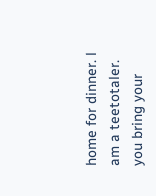home for dinner. l am a teetotaler. you bring your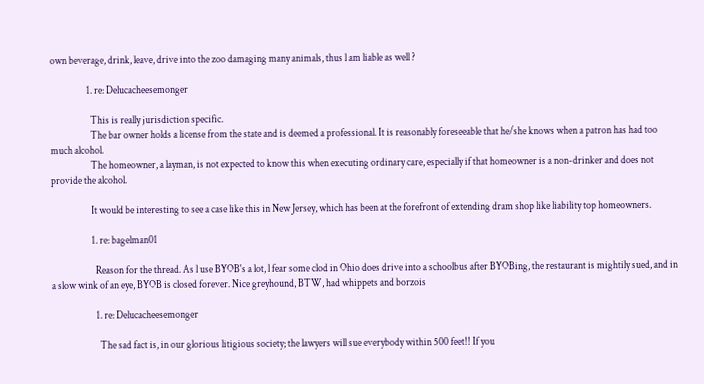own beverage, drink, leave, drive into the zoo damaging many animals, thus l am liable as well ?

                  1. re: Delucacheesemonger

                    This is really jurisdiction specific.
                    The bar owner holds a license from the state and is deemed a professional. It is reasonably foreseeable that he/she knows when a patron has had too much alcohol.
                    The homeowner, a layman, is not expected to know this when executing ordinary care, especially if that homeowner is a non-drinker and does not provide the alcohol.

                    It would be interesting to see a case like this in New Jersey, which has been at the forefront of extending dram shop like liability top homeowners.

                    1. re: bagelman01

                      Reason for the thread. As l use BYOB's a lot, l fear some clod in Ohio does drive into a schoolbus after BYOBing, the restaurant is mightily sued, and in a slow wink of an eye, BYOB is closed forever. Nice greyhound, BTW, had whippets and borzois

                      1. re: Delucacheesemonger

                        The sad fact is, in our glorious litigious society; the lawyers will sue everybody within 500 feet!! If you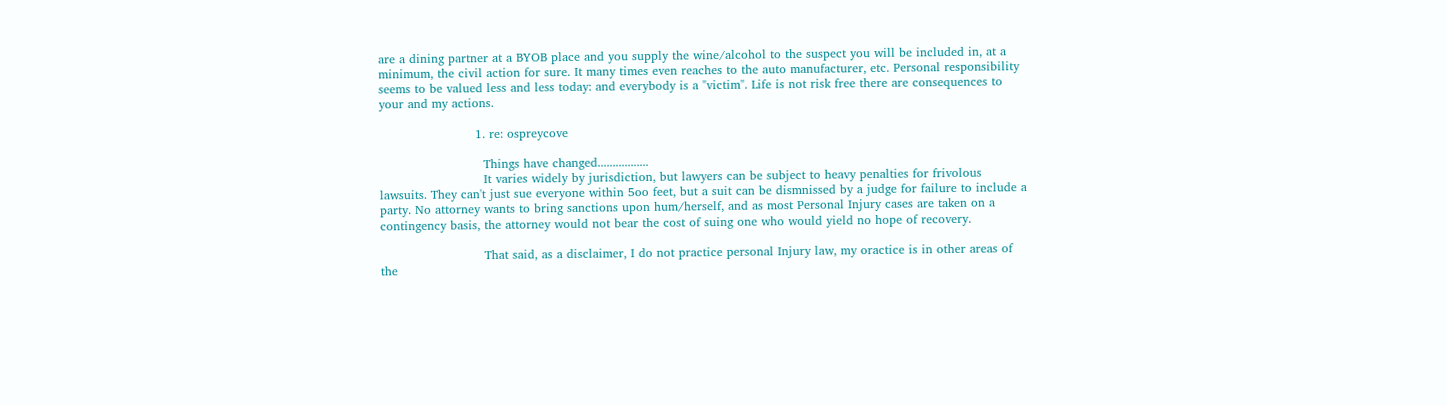are a dining partner at a BYOB place and you supply the wine/alcohol to the suspect you will be included in, at a minimum, the civil action for sure. It many times even reaches to the auto manufacturer, etc. Personal responsibility seems to be valued less and less today: and everybody is a "victim". Life is not risk free there are consequences to your and my actions.

                        1. re: ospreycove

                          Things have changed.................
                          It varies widely by jurisdiction, but lawyers can be subject to heavy penalties for frivolous lawsuits. They can't just sue everyone within 5oo feet, but a suit can be dismnissed by a judge for failure to include a party. No attorney wants to bring sanctions upon hum/herself, and as most Personal Injury cases are taken on a contingency basis, the attorney would not bear the cost of suing one who would yield no hope of recovery.

                          That said, as a disclaimer, I do not practice personal Injury law, my oractice is in other areas of the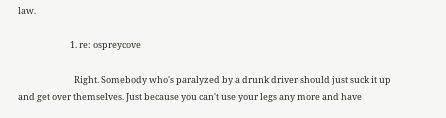law.

                          1. re: ospreycove

                            Right. Somebody who's paralyzed by a drunk driver should just suck it up and get over themselves. Just because you can't use your legs any more and have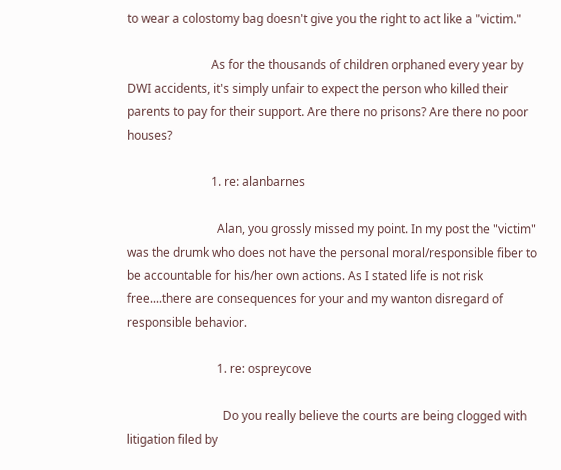to wear a colostomy bag doesn't give you the right to act like a "victim."

                            As for the thousands of children orphaned every year by DWI accidents, it's simply unfair to expect the person who killed their parents to pay for their support. Are there no prisons? Are there no poor houses?

                            1. re: alanbarnes

                              Alan, you grossly missed my point. In my post the "victim" was the drumk who does not have the personal moral/responsible fiber to be accountable for his/her own actions. As I stated life is not risk free....there are consequences for your and my wanton disregard of responsible behavior.

                              1. re: ospreycove

                                Do you really believe the courts are being clogged with litigation filed by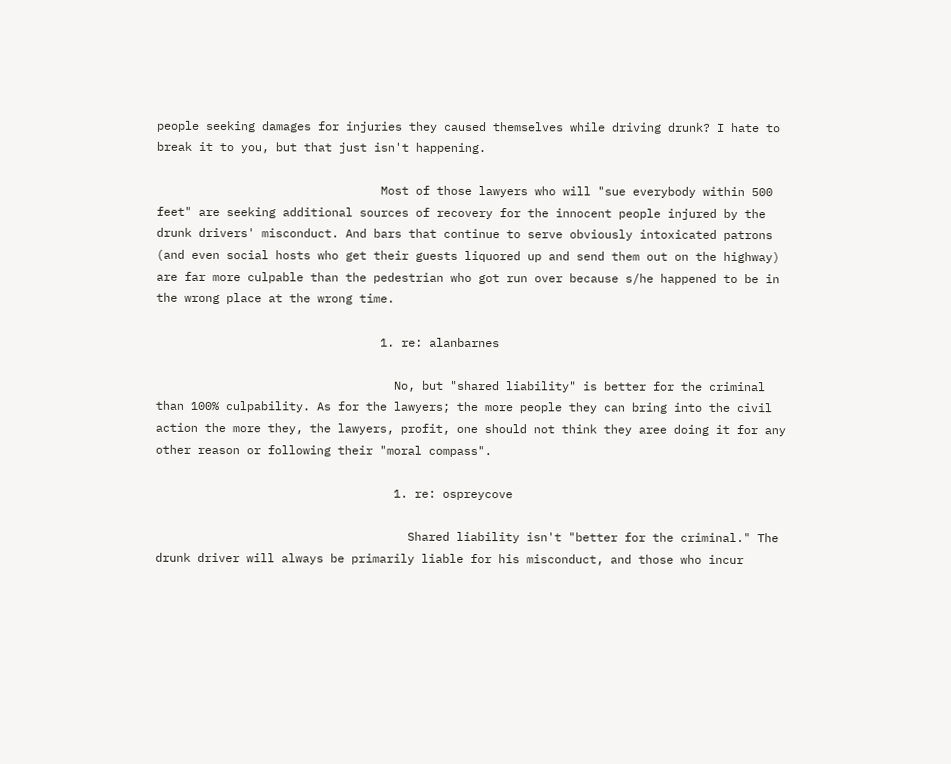people seeking damages for injuries they caused themselves while driving drunk? I hate to break it to you, but that just isn't happening.

                                Most of those lawyers who will "sue everybody within 500 feet" are seeking additional sources of recovery for the innocent people injured by the drunk drivers' misconduct. And bars that continue to serve obviously intoxicated patrons (and even social hosts who get their guests liquored up and send them out on the highway) are far more culpable than the pedestrian who got run over because s/he happened to be in the wrong place at the wrong time.

                                1. re: alanbarnes

                                  No, but "shared liability" is better for the criminal than 100% culpability. As for the lawyers; the more people they can bring into the civil action the more they, the lawyers, profit, one should not think they aree doing it for any other reason or following their "moral compass".

                                  1. re: ospreycove

                                    Shared liability isn't "better for the criminal." The drunk driver will always be primarily liable for his misconduct, and those who incur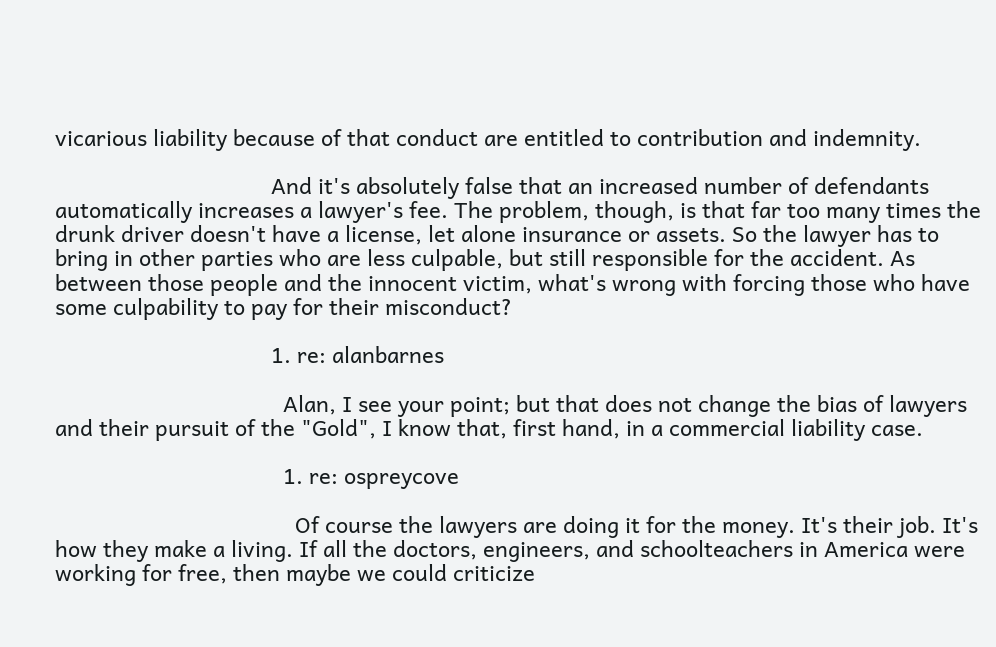vicarious liability because of that conduct are entitled to contribution and indemnity.

                                    And it's absolutely false that an increased number of defendants automatically increases a lawyer's fee. The problem, though, is that far too many times the drunk driver doesn't have a license, let alone insurance or assets. So the lawyer has to bring in other parties who are less culpable, but still responsible for the accident. As between those people and the innocent victim, what's wrong with forcing those who have some culpability to pay for their misconduct?

                                    1. re: alanbarnes

                                      Alan, I see your point; but that does not change the bias of lawyers and their pursuit of the "Gold", I know that, first hand, in a commercial liability case.

                                      1. re: ospreycove

                                        Of course the lawyers are doing it for the money. It's their job. It's how they make a living. If all the doctors, engineers, and schoolteachers in America were working for free, then maybe we could criticize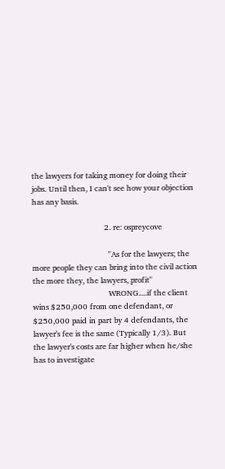the lawyers for taking money for doing their jobs. Until then, I can't see how your objection has any basis.

                                    2. re: ospreycove

                                      "As for the lawyers; the more people they can bring into the civil action the more they, the lawyers, profit"
                                      WRONG....if the client wins $250,000 from one defendant, or $250,000 paid in part by 4 defendants, the lawyer's fee is the same (Typically 1/3). But the lawyer's costs are far higher when he/she has to investigate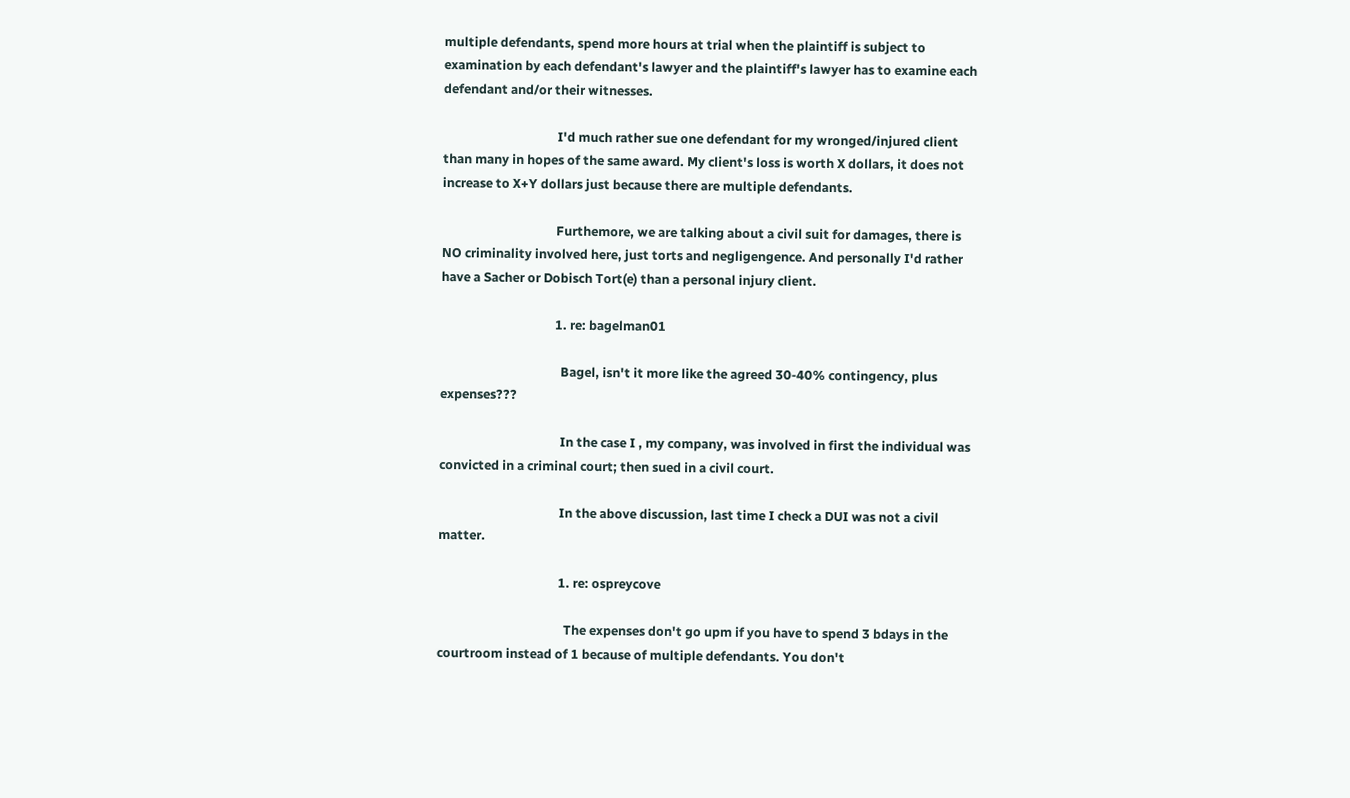multiple defendants, spend more hours at trial when the plaintiff is subject to examination by each defendant's lawyer and the plaintiff's lawyer has to examine each defendant and/or their witnesses.

                                      I'd much rather sue one defendant for my wronged/injured client than many in hopes of the same award. My client's loss is worth X dollars, it does not increase to X+Y dollars just because there are multiple defendants.

                                      Furthemore, we are talking about a civil suit for damages, there is NO criminality involved here, just torts and negligengence. And personally I'd rather have a Sacher or Dobisch Tort(e) than a personal injury client.

                                      1. re: bagelman01

                                        Bagel, isn't it more like the agreed 30-40% contingency, plus expenses???

                                        In the case I , my company, was involved in first the individual was convicted in a criminal court; then sued in a civil court.

                                        In the above discussion, last time I check a DUI was not a civil matter.

                                        1. re: ospreycove

                                          The expenses don't go upm if you have to spend 3 bdays in the courtroom instead of 1 because of multiple defendants. You don't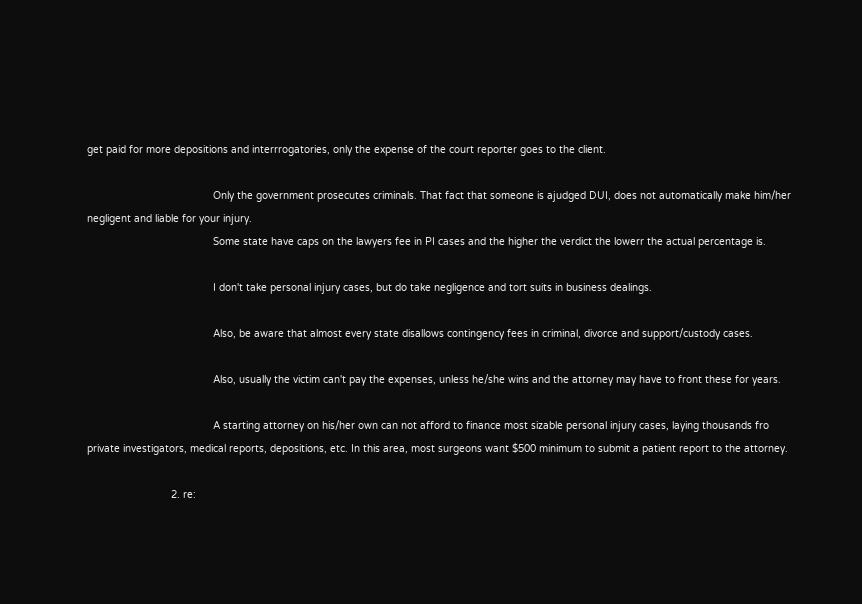get paid for more depositions and interrrogatories, only the expense of the court reporter goes to the client.

                                          Only the government prosecutes criminals. That fact that someone is ajudged DUI, does not automatically make him/her negligent and liable for your injury.
                                          Some state have caps on the lawyers fee in PI cases and the higher the verdict the lowerr the actual percentage is.

                                          I don't take personal injury cases, but do take negligence and tort suits in business dealings.

                                          Also, be aware that almost every state disallows contingency fees in criminal, divorce and support/custody cases.

                                          Also, usually the victim can't pay the expenses, unless he/she wins and the attorney may have to front these for years.

                                          A starting attorney on his/her own can not afford to finance most sizable personal injury cases, laying thousands fro private investigators, medical reports, depositions, etc. In this area, most surgeons want $500 minimum to submit a patient report to the attorney.

                            2. re: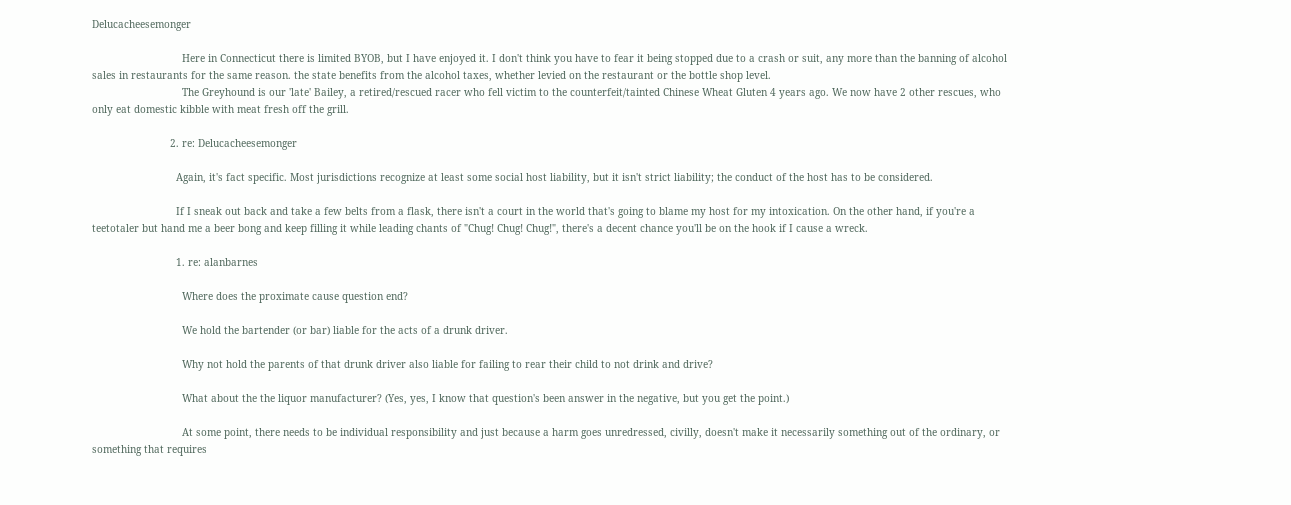Delucacheesemonger

                              Here in Connecticut there is limited BYOB, but I have enjoyed it. I don't think you have to fear it being stopped due to a crash or suit, any more than the banning of alcohol sales in restaurants for the same reason. the state benefits from the alcohol taxes, whether levied on the restaurant or the bottle shop level.
                              The Greyhound is our 'late' Bailey, a retired/rescued racer who fell victim to the counterfeit/tainted Chinese Wheat Gluten 4 years ago. We now have 2 other rescues, who only eat domestic kibble with meat fresh off the grill.

                          2. re: Delucacheesemonger

                            Again, it's fact specific. Most jurisdictions recognize at least some social host liability, but it isn't strict liability; the conduct of the host has to be considered.

                            If I sneak out back and take a few belts from a flask, there isn't a court in the world that's going to blame my host for my intoxication. On the other hand, if you're a teetotaler but hand me a beer bong and keep filling it while leading chants of "Chug! Chug! Chug!", there's a decent chance you'll be on the hook if I cause a wreck.

                            1. re: alanbarnes

                              Where does the proximate cause question end?

                              We hold the bartender (or bar) liable for the acts of a drunk driver.

                              Why not hold the parents of that drunk driver also liable for failing to rear their child to not drink and drive?

                              What about the the liquor manufacturer? (Yes, yes, I know that question's been answer in the negative, but you get the point.)

                              At some point, there needs to be individual responsibility and just because a harm goes unredressed, civilly, doesn't make it necessarily something out of the ordinary, or something that requires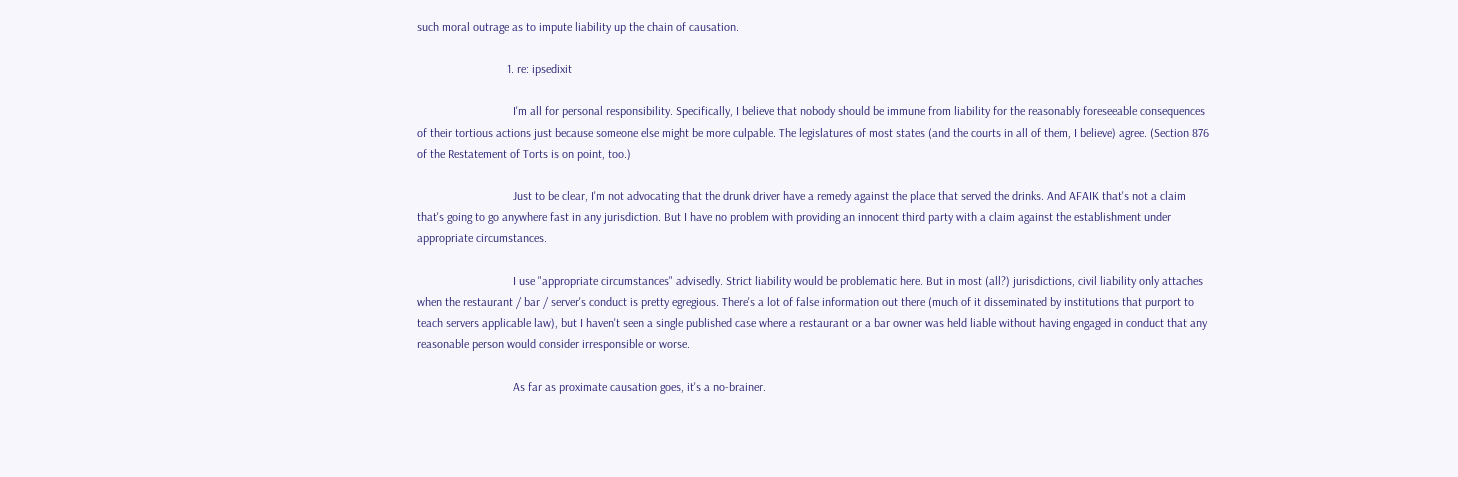such moral outrage as to impute liability up the chain of causation.

                              1. re: ipsedixit

                                I'm all for personal responsibility. Specifically, I believe that nobody should be immune from liability for the reasonably foreseeable consequences of their tortious actions just because someone else might be more culpable. The legislatures of most states (and the courts in all of them, I believe) agree. (Section 876 of the Restatement of Torts is on point, too.)

                                Just to be clear, I'm not advocating that the drunk driver have a remedy against the place that served the drinks. And AFAIK that's not a claim that's going to go anywhere fast in any jurisdiction. But I have no problem with providing an innocent third party with a claim against the establishment under appropriate circumstances.

                                I use "appropriate circumstances" advisedly. Strict liability would be problematic here. But in most (all?) jurisdictions, civil liability only attaches when the restaurant / bar / server's conduct is pretty egregious. There's a lot of false information out there (much of it disseminated by institutions that purport to teach servers applicable law), but I haven't seen a single published case where a restaurant or a bar owner was held liable without having engaged in conduct that any reasonable person would consider irresponsible or worse.

                                As far as proximate causation goes, it's a no-brainer.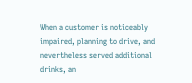When a customer is noticeably impaired, planning to drive, and nevertheless served additional drinks, an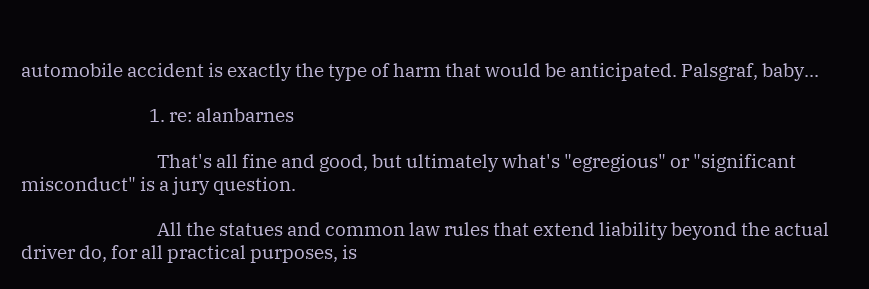automobile accident is exactly the type of harm that would be anticipated. Palsgraf, baby...

                                1. re: alanbarnes

                                  That's all fine and good, but ultimately what's "egregious" or "significant misconduct" is a jury question.

                                  All the statues and common law rules that extend liability beyond the actual driver do, for all practical purposes, is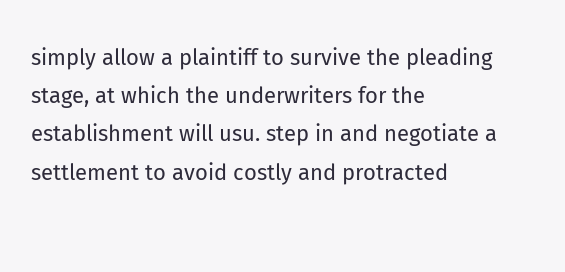simply allow a plaintiff to survive the pleading stage, at which the underwriters for the establishment will usu. step in and negotiate a settlement to avoid costly and protracted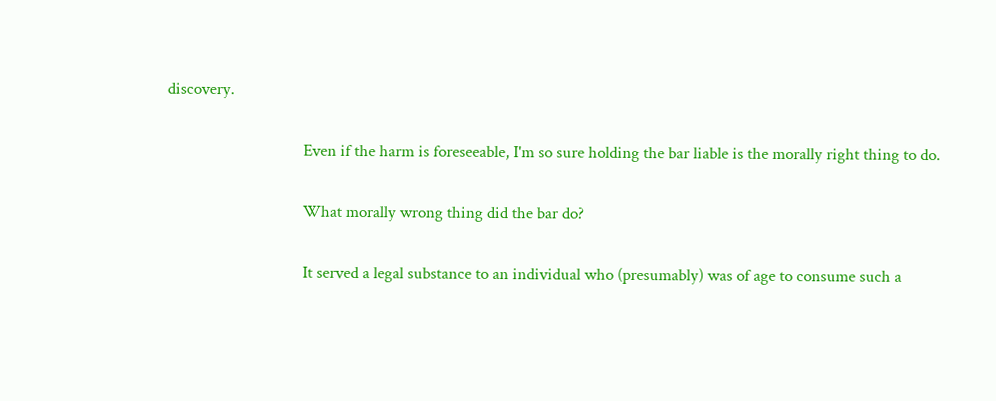discovery.

                                  Even if the harm is foreseeable, I'm so sure holding the bar liable is the morally right thing to do.

                                  What morally wrong thing did the bar do?

                                  It served a legal substance to an individual who (presumably) was of age to consume such a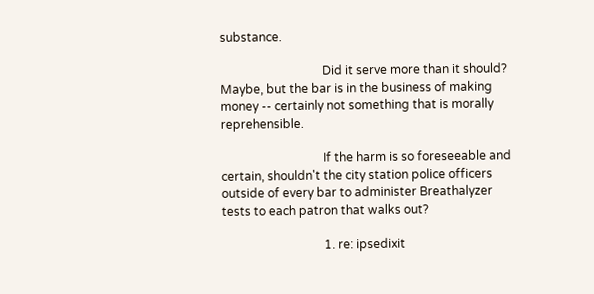substance.

                                  Did it serve more than it should? Maybe, but the bar is in the business of making money -- certainly not something that is morally reprehensible.

                                  If the harm is so foreseeable and certain, shouldn't the city station police officers outside of every bar to administer Breathalyzer tests to each patron that walks out?

                                  1. re: ipsedixit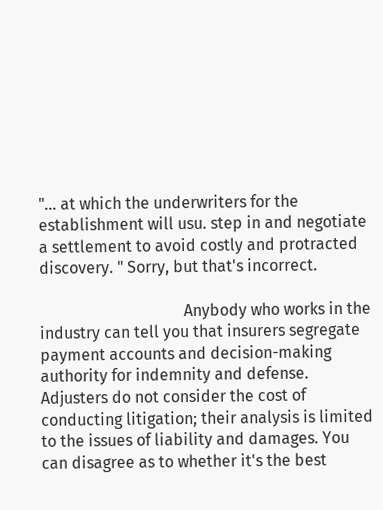"... at which the underwriters for the establishment will usu. step in and negotiate a settlement to avoid costly and protracted discovery. " Sorry, but that's incorrect.

                                    Anybody who works in the industry can tell you that insurers segregate payment accounts and decision-making authority for indemnity and defense. Adjusters do not consider the cost of conducting litigation; their analysis is limited to the issues of liability and damages. You can disagree as to whether it's the best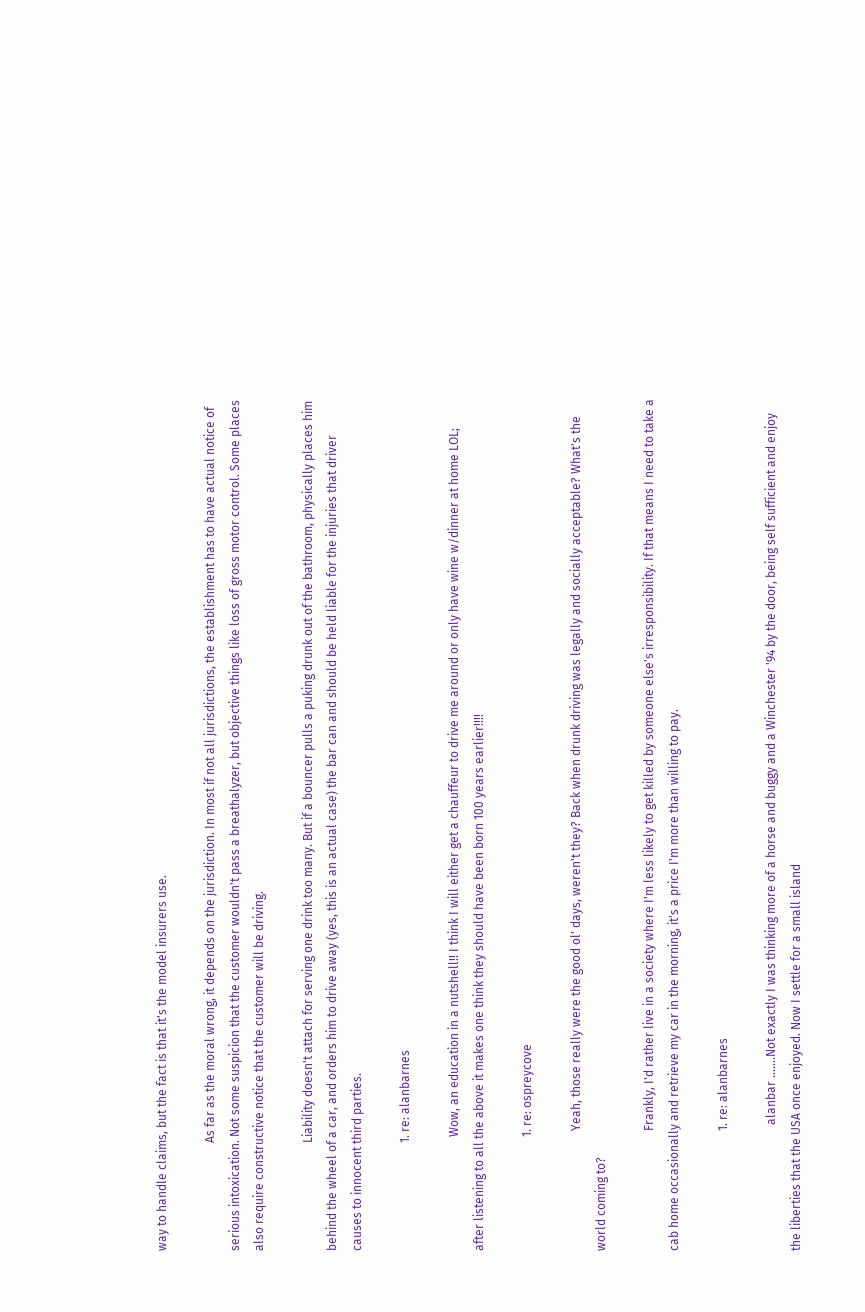way to handle claims, but the fact is that it's the model insurers use.

                                    As far as the moral wrong, it depends on the jurisdiction. In most if not all jurisdictions, the establishment has to have actual notice of serious intoxication. Not some suspicion that the customer wouldn't pass a breathalyzer, but objective things like loss of gross motor control. Some places also require constructive notice that the customer will be driving.

                                    Liability doesn't attach for serving one drink too many. But if a bouncer pulls a puking drunk out of the bathroom, physically places him behind the wheel of a car, and orders him to drive away (yes, this is an actual case) the bar can and should be held liable for the injuries that driver causes to innocent third parties.

                                    1. re: alanbarnes

                                      Wow, an education in a nutshell!! I think I will either get a chauffeur to drive me around or only have wine w/dinner at home LOL; after listening to all the above it makes one think they should have been born 100 years earlier!!!!

                                      1. re: ospreycove

                                        Yeah, those really were the good ol' days, weren't they? Back when drunk driving was legally and socially acceptable? What's the world coming to?

                                        Frankly, I'd rather live in a society where I'm less likely to get killed by someone else's irresponsibility. If that means I need to take a cab home occasionally and retrieve my car in the morning, it's a price I'm more than willing to pay.

                                        1. re: alanbarnes

                                          alanbar .......Not exactly I was thinking more of a horse and buggy and a Winchester '94 by the door, being self sufficient and enjoy the liberties that the USA once enjoyed. Now I settle for a small island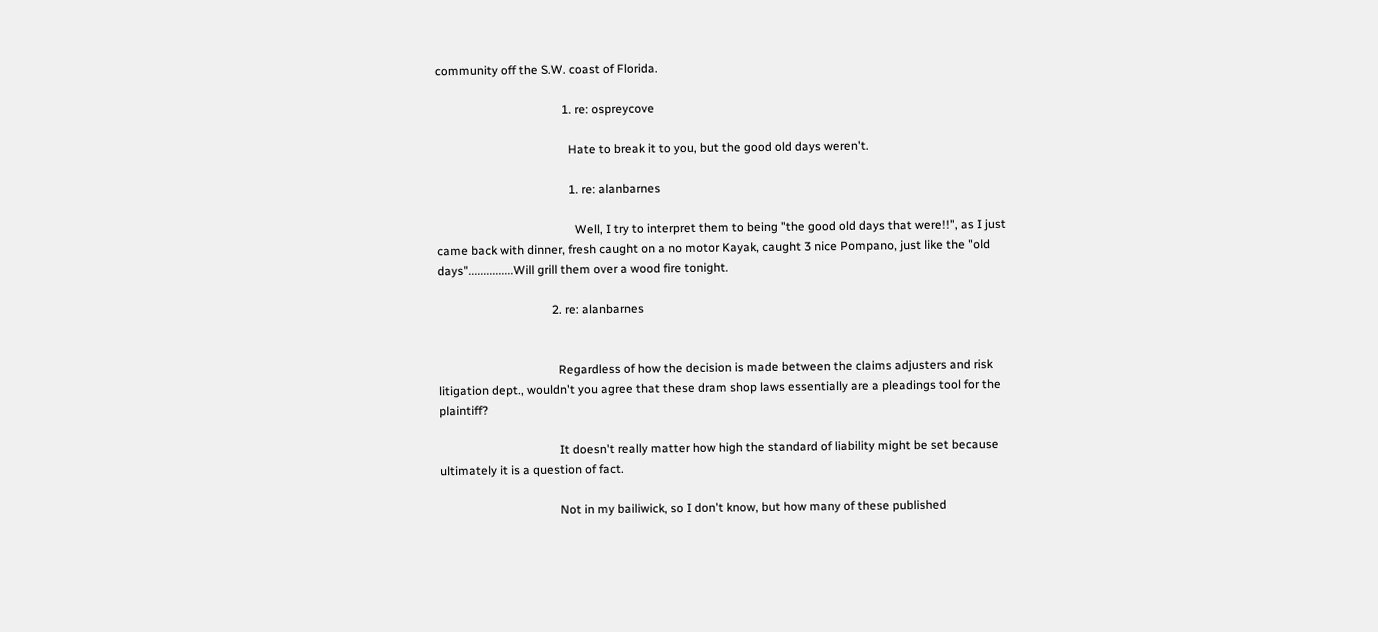community off the S.W. coast of Florida.

                                          1. re: ospreycove

                                            Hate to break it to you, but the good old days weren't.

                                            1. re: alanbarnes

                                              Well, I try to interpret them to being "the good old days that were!!", as I just came back with dinner, fresh caught on a no motor Kayak, caught 3 nice Pompano, just like the "old days"...............Will grill them over a wood fire tonight.

                                      2. re: alanbarnes


                                        Regardless of how the decision is made between the claims adjusters and risk litigation dept., wouldn't you agree that these dram shop laws essentially are a pleadings tool for the plaintiff?

                                        It doesn't really matter how high the standard of liability might be set because ultimately it is a question of fact.

                                        Not in my bailiwick, so I don't know, but how many of these published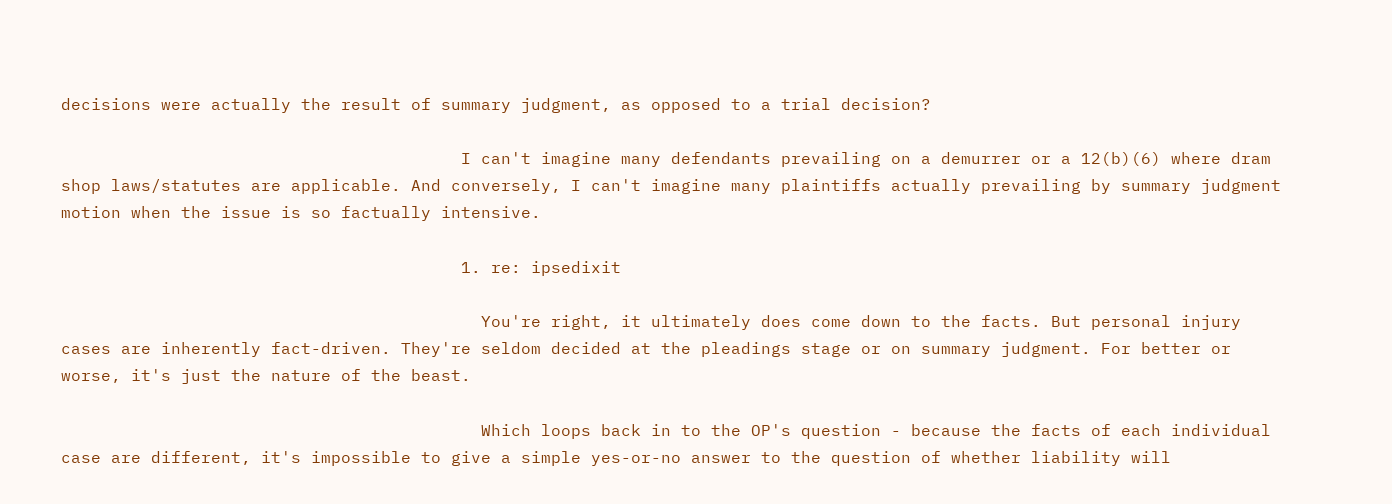decisions were actually the result of summary judgment, as opposed to a trial decision?

                                        I can't imagine many defendants prevailing on a demurrer or a 12(b)(6) where dram shop laws/statutes are applicable. And conversely, I can't imagine many plaintiffs actually prevailing by summary judgment motion when the issue is so factually intensive.

                                        1. re: ipsedixit

                                          You're right, it ultimately does come down to the facts. But personal injury cases are inherently fact-driven. They're seldom decided at the pleadings stage or on summary judgment. For better or worse, it's just the nature of the beast.

                                          Which loops back in to the OP's question - because the facts of each individual case are different, it's impossible to give a simple yes-or-no answer to the question of whether liability will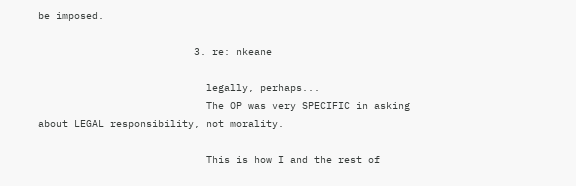be imposed.

                          3. re: nkeane

                            legally, perhaps...
                            The OP was very SPECIFIC in asking about LEGAL responsibility, not morality.

                            This is how I and the rest of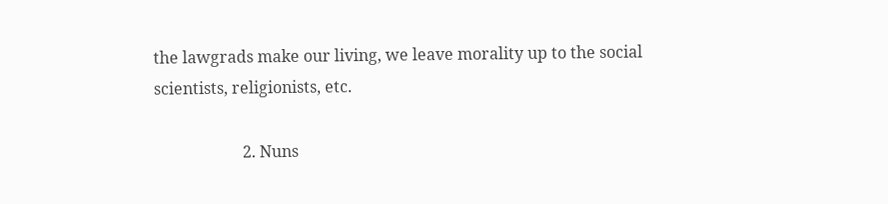the lawgrads make our living, we leave morality up to the social scientists, religionists, etc.

                      2. Nuns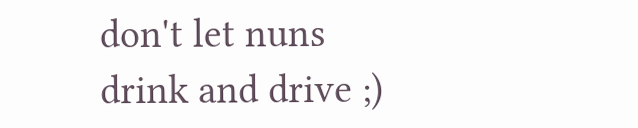don't let nuns drink and drive ;)